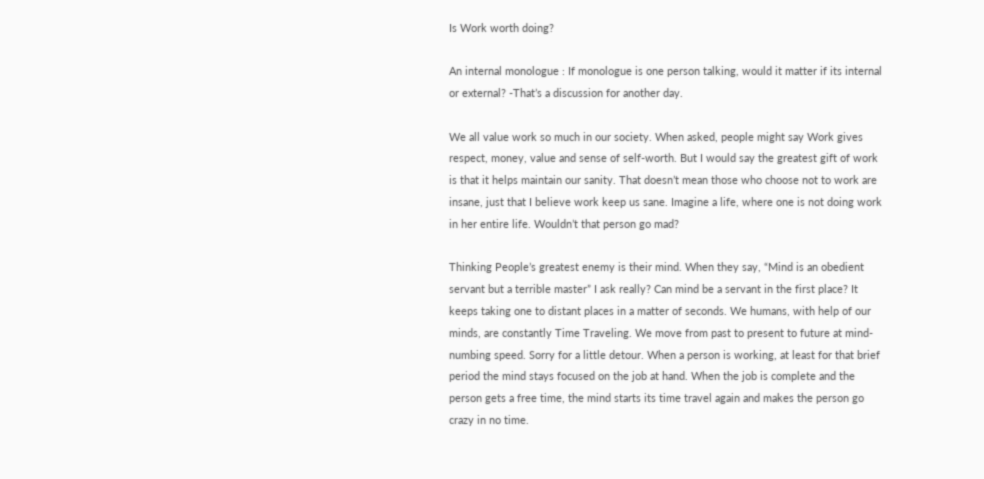Is Work worth doing?

An internal monologue : If monologue is one person talking, would it matter if its internal or external? -That’s a discussion for another day.

We all value work so much in our society. When asked, people might say Work gives respect, money, value and sense of self-worth. But I would say the greatest gift of work is that it helps maintain our sanity. That doesn’t mean those who choose not to work are insane, just that I believe work keep us sane. Imagine a life, where one is not doing work in her entire life. Wouldn’t that person go mad?

Thinking People’s greatest enemy is their mind. When they say, “Mind is an obedient servant but a terrible master” I ask really? Can mind be a servant in the first place? It keeps taking one to distant places in a matter of seconds. We humans, with help of our minds, are constantly Time Traveling. We move from past to present to future at mind-numbing speed. Sorry for a little detour. When a person is working, at least for that brief period the mind stays focused on the job at hand. When the job is complete and the person gets a free time, the mind starts its time travel again and makes the person go crazy in no time.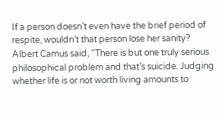If a person doesn’t even have the brief period of respite, wouldn’t that person lose her sanity? Albert Camus said, “There is but one truly serious philosophical problem and that’s suicide. Judging whether life is or not worth living amounts to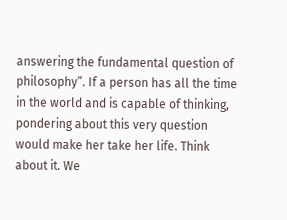answering the fundamental question of philosophy”. If a person has all the time in the world and is capable of thinking, pondering about this very question would make her take her life. Think about it. We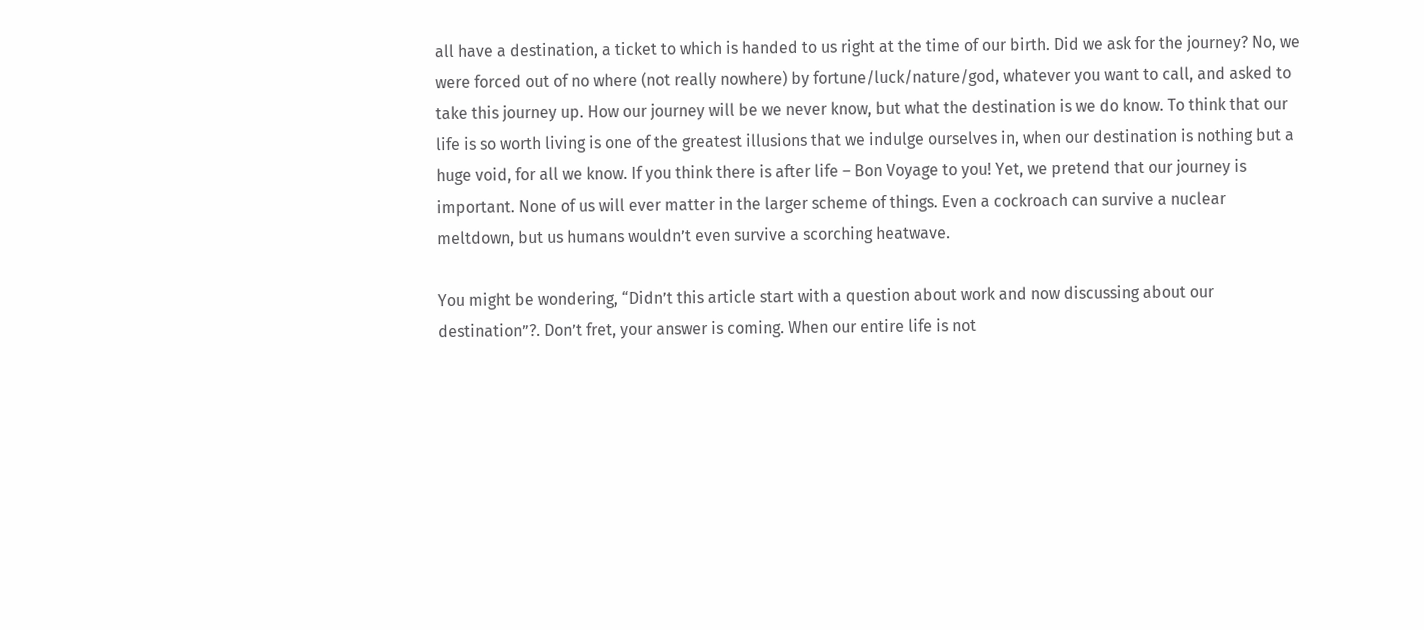all have a destination, a ticket to which is handed to us right at the time of our birth. Did we ask for the journey? No, we were forced out of no where (not really nowhere) by fortune/luck/nature/god, whatever you want to call, and asked to take this journey up. How our journey will be we never know, but what the destination is we do know. To think that our life is so worth living is one of the greatest illusions that we indulge ourselves in, when our destination is nothing but a huge void, for all we know. If you think there is after life – Bon Voyage to you! Yet, we pretend that our journey is important. None of us will ever matter in the larger scheme of things. Even a cockroach can survive a nuclear meltdown, but us humans wouldn’t even survive a scorching heatwave.

You might be wondering, “Didn’t this article start with a question about work and now discussing about our destination”?. Don’t fret, your answer is coming. When our entire life is not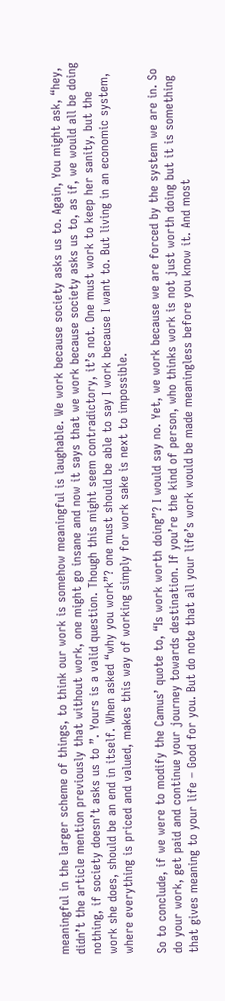meaningful in the larger scheme of things, to think our work is somehow meaningful is laughable. We work because society asks us to. Again, You might ask, “hey, didn’t the article mention previously that without work, one might go insane and now it says that we work because society asks us to, as if, we would all be doing nothing, if society doesn’t asks us to ”. Yours is a valid question. Though this might seem contradictory, it’s not. One must work to keep her sanity, but the work she does, should be an end in itself. When asked “why you work”? one must should be able to say I work because I want to. But living in an economic system, where everything is priced and valued, makes this way of working simply for work sake is next to impossible.

So to conclude, if we were to modify the Camus’ quote to, “Is work worth doing”? I would say no. Yet, we work because we are forced by the system we are in. So do your work, get paid and continue your journey towards destination. If you’re the kind of person, who thinks work is not just worth doing but it is something that gives meaning to your life – Good for you. But do note that all your life’s work would be made meaningless before you know it. And most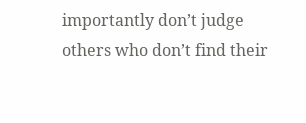importantly don’t judge others who don’t find their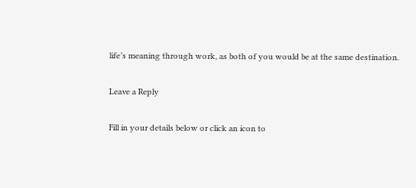life’s meaning through work, as both of you would be at the same destination.

Leave a Reply

Fill in your details below or click an icon to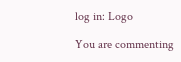log in: Logo

You are commenting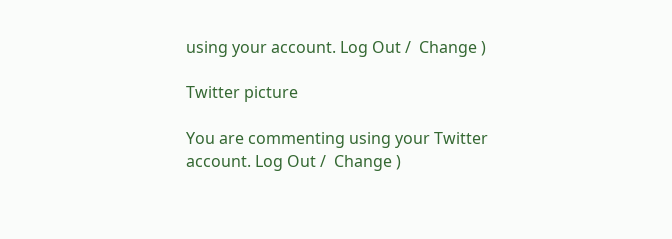using your account. Log Out /  Change )

Twitter picture

You are commenting using your Twitter account. Log Out /  Change )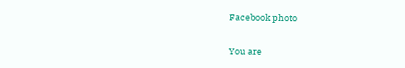Facebook photo

You are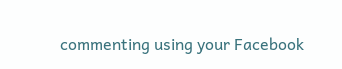commenting using your Facebook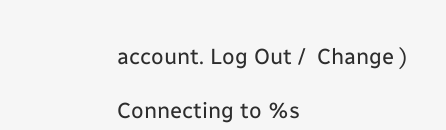account. Log Out /  Change )

Connecting to %s